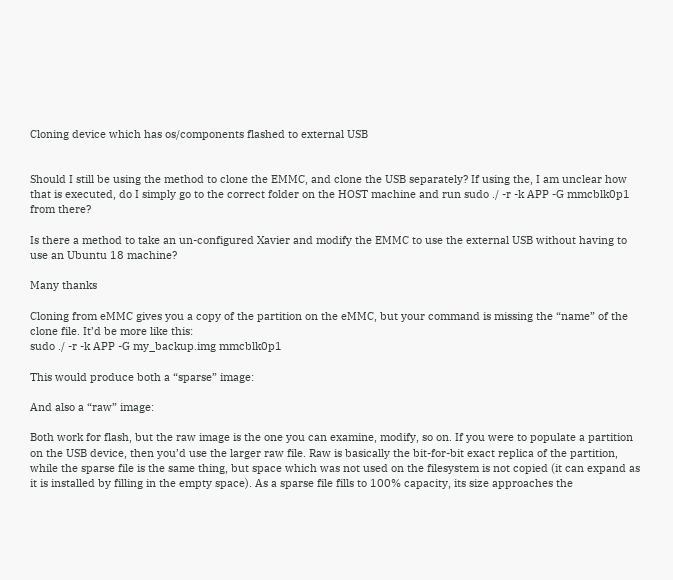Cloning device which has os/components flashed to external USB


Should I still be using the method to clone the EMMC, and clone the USB separately? If using the, I am unclear how that is executed, do I simply go to the correct folder on the HOST machine and run sudo ./ -r -k APP -G mmcblk0p1 from there?

Is there a method to take an un-configured Xavier and modify the EMMC to use the external USB without having to use an Ubuntu 18 machine?

Many thanks

Cloning from eMMC gives you a copy of the partition on the eMMC, but your command is missing the “name” of the clone file. It’d be more like this:
sudo ./ -r -k APP -G my_backup.img mmcblk0p1

This would produce both a “sparse” image:

And also a “raw” image:

Both work for flash, but the raw image is the one you can examine, modify, so on. If you were to populate a partition on the USB device, then you’d use the larger raw file. Raw is basically the bit-for-bit exact replica of the partition, while the sparse file is the same thing, but space which was not used on the filesystem is not copied (it can expand as it is installed by filling in the empty space). As a sparse file fills to 100% capacity, its size approaches the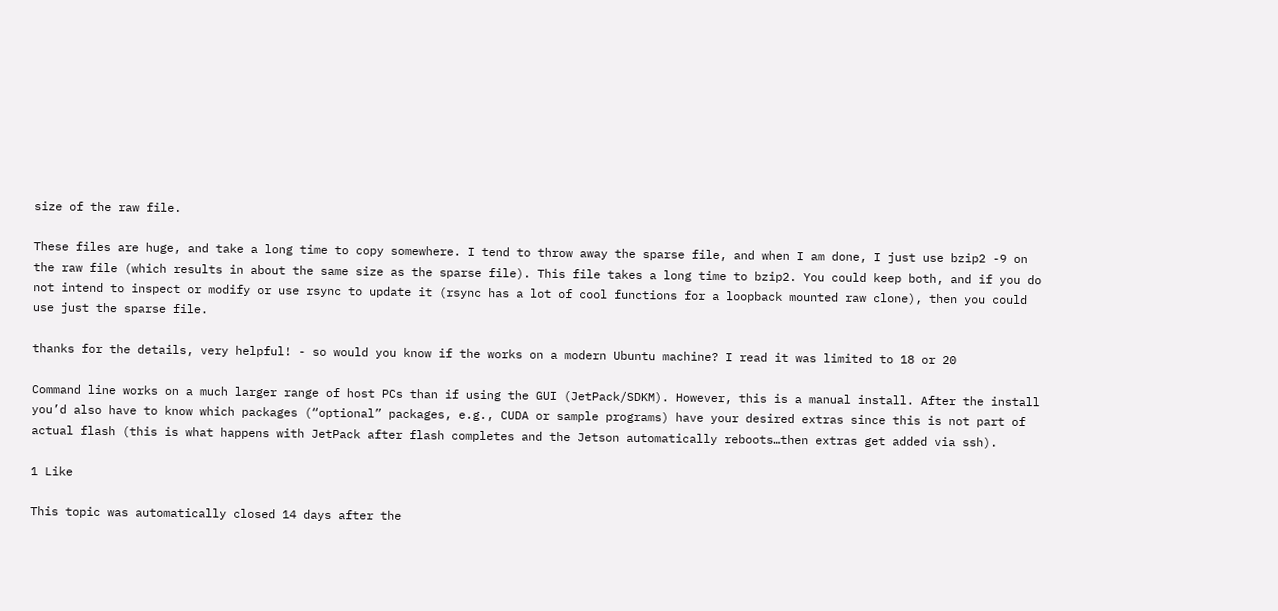size of the raw file.

These files are huge, and take a long time to copy somewhere. I tend to throw away the sparse file, and when I am done, I just use bzip2 -9 on the raw file (which results in about the same size as the sparse file). This file takes a long time to bzip2. You could keep both, and if you do not intend to inspect or modify or use rsync to update it (rsync has a lot of cool functions for a loopback mounted raw clone), then you could use just the sparse file.

thanks for the details, very helpful! - so would you know if the works on a modern Ubuntu machine? I read it was limited to 18 or 20

Command line works on a much larger range of host PCs than if using the GUI (JetPack/SDKM). However, this is a manual install. After the install you’d also have to know which packages (“optional” packages, e.g., CUDA or sample programs) have your desired extras since this is not part of actual flash (this is what happens with JetPack after flash completes and the Jetson automatically reboots…then extras get added via ssh).

1 Like

This topic was automatically closed 14 days after the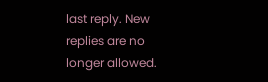last reply. New replies are no longer allowed.